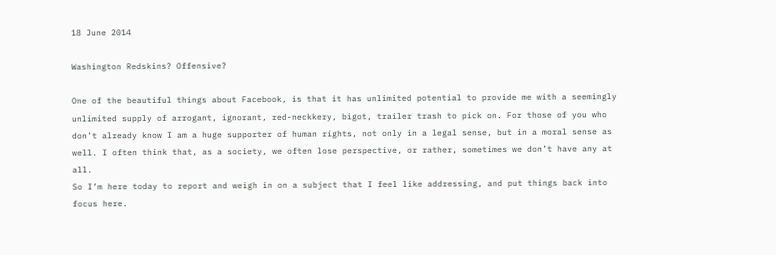18 June 2014

Washington Redskins? Offensive?

One of the beautiful things about Facebook, is that it has unlimited potential to provide me with a seemingly unlimited supply of arrogant, ignorant, red-neckkery, bigot, trailer trash to pick on. For those of you who don’t already know I am a huge supporter of human rights, not only in a legal sense, but in a moral sense as well. I often think that, as a society, we often lose perspective, or rather, sometimes we don’t have any at all.
So I’m here today to report and weigh in on a subject that I feel like addressing, and put things back into focus here.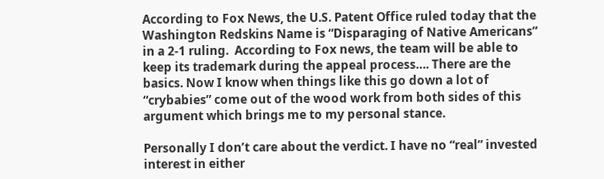According to Fox News, the U.S. Patent Office ruled today that the Washington Redskins Name is “Disparaging of Native Americans” in a 2-1 ruling.  According to Fox news, the team will be able to keep its trademark during the appeal process…. There are the basics. Now I know when things like this go down a lot of “crybabies” come out of the wood work from both sides of this argument which brings me to my personal stance.

Personally I don’t care about the verdict. I have no “real” invested interest in either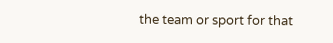the team or sport for that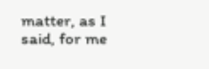matter, as I said, for me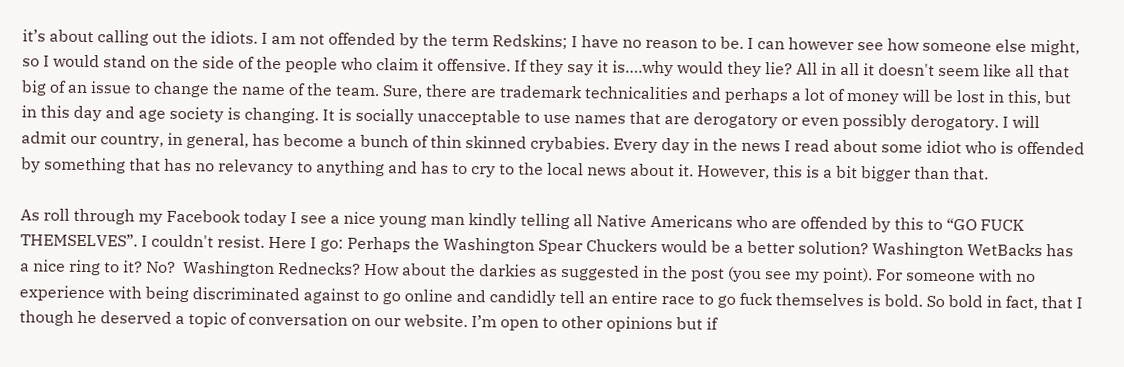it’s about calling out the idiots. I am not offended by the term Redskins; I have no reason to be. I can however see how someone else might, so I would stand on the side of the people who claim it offensive. If they say it is….why would they lie? All in all it doesn't seem like all that big of an issue to change the name of the team. Sure, there are trademark technicalities and perhaps a lot of money will be lost in this, but in this day and age society is changing. It is socially unacceptable to use names that are derogatory or even possibly derogatory. I will admit our country, in general, has become a bunch of thin skinned crybabies. Every day in the news I read about some idiot who is offended by something that has no relevancy to anything and has to cry to the local news about it. However, this is a bit bigger than that.

As roll through my Facebook today I see a nice young man kindly telling all Native Americans who are offended by this to “GO FUCK THEMSELVES”. I couldn't resist. Here I go: Perhaps the Washington Spear Chuckers would be a better solution? Washington WetBacks has a nice ring to it? No?  Washington Rednecks? How about the darkies as suggested in the post (you see my point). For someone with no experience with being discriminated against to go online and candidly tell an entire race to go fuck themselves is bold. So bold in fact, that I though he deserved a topic of conversation on our website. I’m open to other opinions but if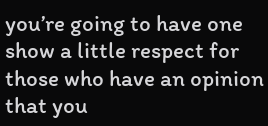you’re going to have one show a little respect for those who have an opinion that you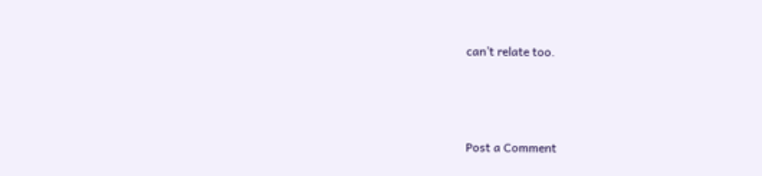can’t relate too.



Post a Comment